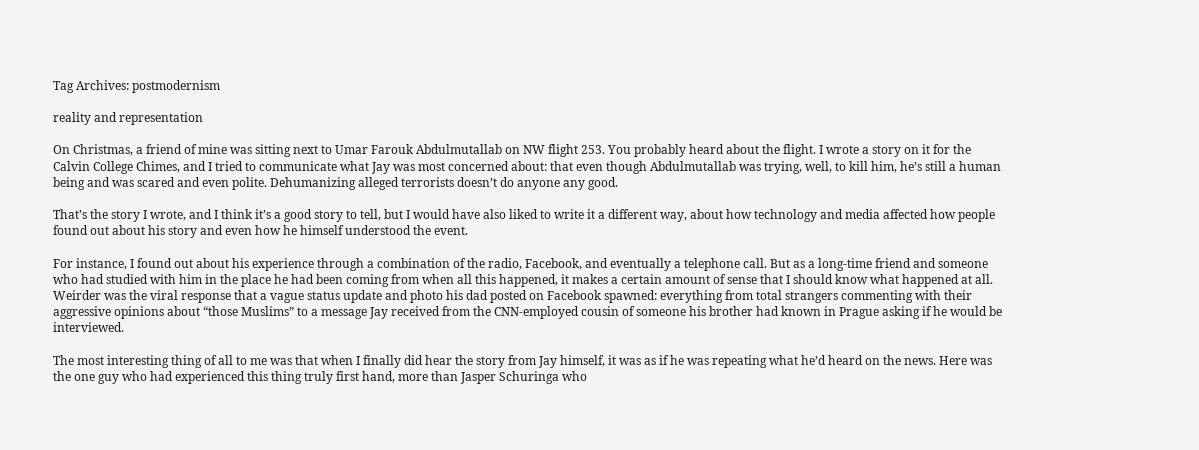Tag Archives: postmodernism

reality and representation

On Christmas, a friend of mine was sitting next to Umar Farouk Abdulmutallab on NW flight 253. You probably heard about the flight. I wrote a story on it for the Calvin College Chimes, and I tried to communicate what Jay was most concerned about: that even though Abdulmutallab was trying, well, to kill him, he’s still a human being and was scared and even polite. Dehumanizing alleged terrorists doesn’t do anyone any good.

That’s the story I wrote, and I think it’s a good story to tell, but I would have also liked to write it a different way, about how technology and media affected how people found out about his story and even how he himself understood the event.

For instance, I found out about his experience through a combination of the radio, Facebook, and eventually a telephone call. But as a long-time friend and someone who had studied with him in the place he had been coming from when all this happened, it makes a certain amount of sense that I should know what happened at all. Weirder was the viral response that a vague status update and photo his dad posted on Facebook spawned: everything from total strangers commenting with their aggressive opinions about “those Muslims” to a message Jay received from the CNN-employed cousin of someone his brother had known in Prague asking if he would be interviewed.

The most interesting thing of all to me was that when I finally did hear the story from Jay himself, it was as if he was repeating what he’d heard on the news. Here was the one guy who had experienced this thing truly first hand, more than Jasper Schuringa who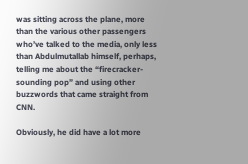was sitting across the plane, more than the various other passengers who’ve talked to the media, only less than Abdulmutallab himself, perhaps, telling me about the “firecracker-sounding pop” and using other buzzwords that came straight from CNN.

Obviously, he did have a lot more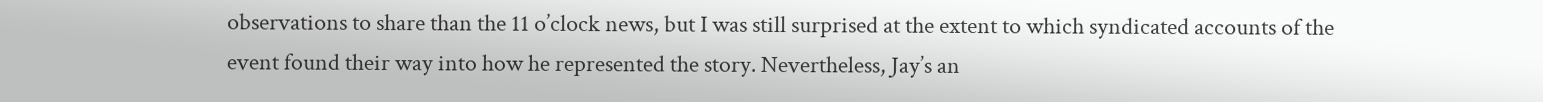observations to share than the 11 o’clock news, but I was still surprised at the extent to which syndicated accounts of the event found their way into how he represented the story. Nevertheless, Jay’s an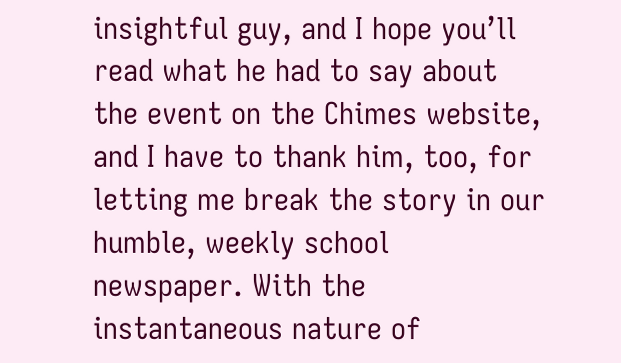insightful guy, and I hope you’ll read what he had to say about the event on the Chimes website, and I have to thank him, too, for letting me break the story in our humble, weekly school newspaper. With the instantaneous nature of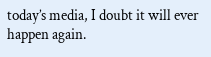today’s media, I doubt it will ever happen again.